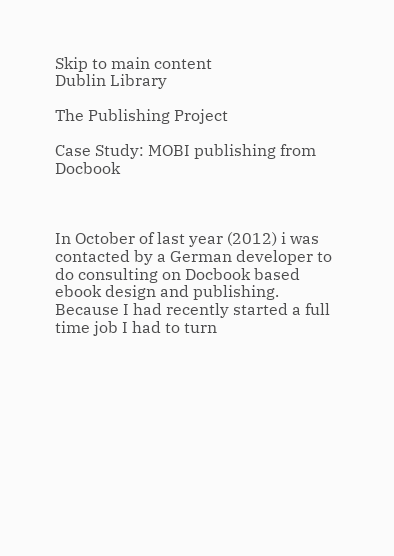Skip to main content
Dublin Library

The Publishing Project

Case Study: MOBI publishing from Docbook



In October of last year (2012) i was contacted by a German developer to do consulting on Docbook based ebook design and publishing. Because I had recently started a full time job I had to turn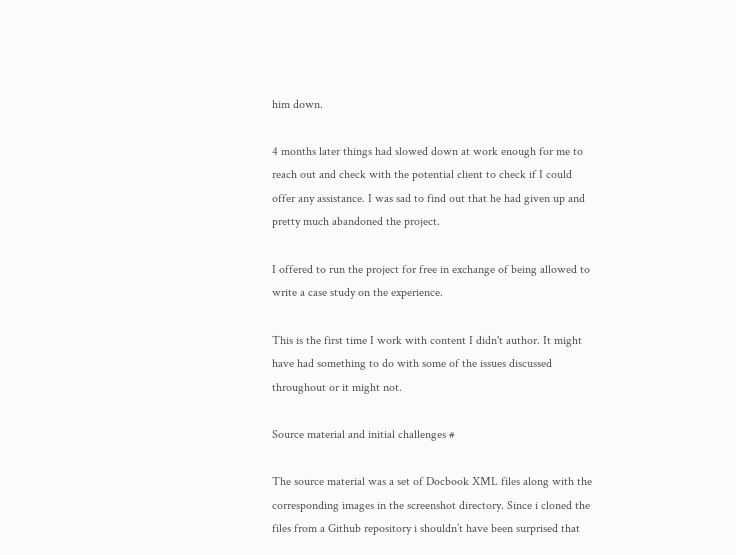him down.

4 months later things had slowed down at work enough for me to reach out and check with the potential client to check if I could offer any assistance. I was sad to find out that he had given up and pretty much abandoned the project.

I offered to run the project for free in exchange of being allowed to write a case study on the experience.

This is the first time I work with content I didn't author. It might have had something to do with some of the issues discussed throughout or it might not.

Source material and initial challenges #

The source material was a set of Docbook XML files along with the corresponding images in the screenshot directory. Since i cloned the files from a Github repository i shouldn’t have been surprised that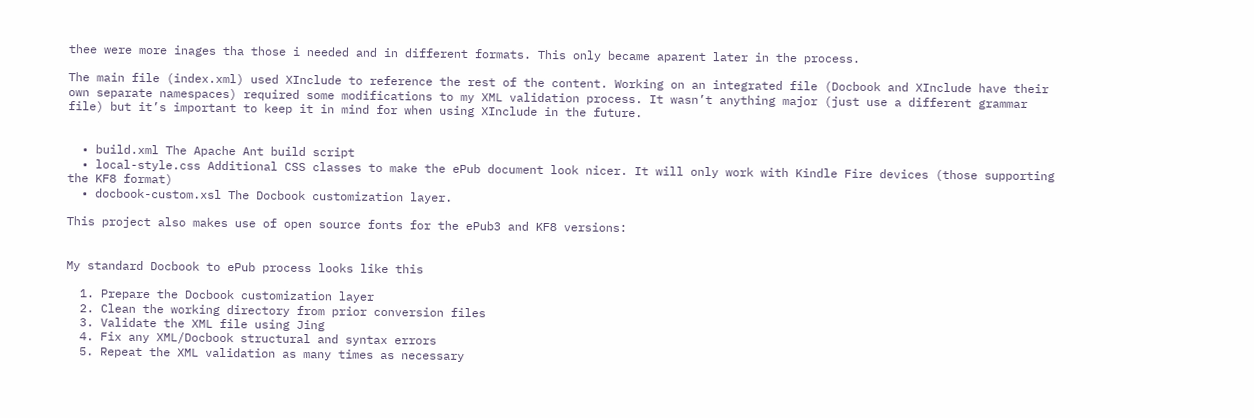thee were more inages tha those i needed and in different formats. This only became aparent later in the process.

The main file (index.xml) used XInclude to reference the rest of the content. Working on an integrated file (Docbook and XInclude have their own separate namespaces) required some modifications to my XML validation process. It wasn’t anything major (just use a different grammar file) but it’s important to keep it in mind for when using XInclude in the future.


  • build.xml The Apache Ant build script
  • local-style.css Additional CSS classes to make the ePub document look nicer. It will only work with Kindle Fire devices (those supporting the KF8 format)
  • docbook-custom.xsl The Docbook customization layer.

This project also makes use of open source fonts for the ePub3 and KF8 versions:


My standard Docbook to ePub process looks like this

  1. Prepare the Docbook customization layer
  2. Clean the working directory from prior conversion files
  3. Validate the XML file using Jing
  4. Fix any XML/Docbook structural and syntax errors
  5. Repeat the XML validation as many times as necessary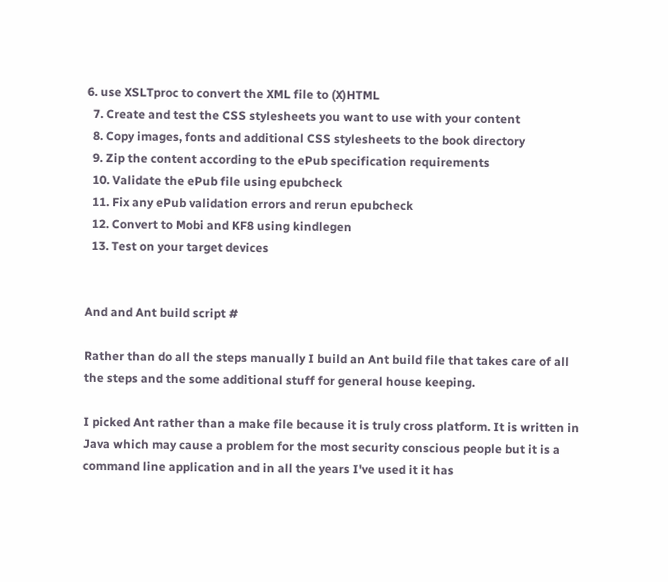6. use XSLTproc to convert the XML file to (X)HTML
  7. Create and test the CSS stylesheets you want to use with your content
  8. Copy images, fonts and additional CSS stylesheets to the book directory
  9. Zip the content according to the ePub specification requirements
  10. Validate the ePub file using epubcheck
  11. Fix any ePub validation errors and rerun epubcheck
  12. Convert to Mobi and KF8 using kindlegen
  13. Test on your target devices


And and Ant build script #

Rather than do all the steps manually I build an Ant build file that takes care of all the steps and the some additional stuff for general house keeping.

I picked Ant rather than a make file because it is truly cross platform. It is written in Java which may cause a problem for the most security conscious people but it is a command line application and in all the years I've used it it has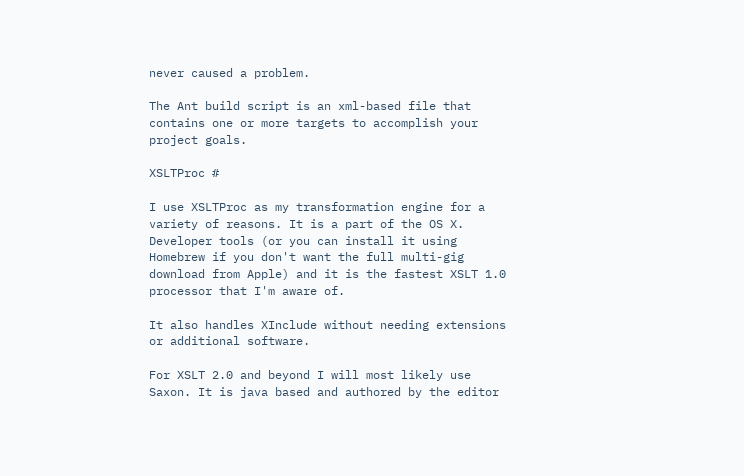never caused a problem.

The Ant build script is an xml-based file that contains one or more targets to accomplish your project goals.

XSLTProc #

I use XSLTProc as my transformation engine for a variety of reasons. It is a part of the OS X. Developer tools (or you can install it using Homebrew if you don't want the full multi-gig download from Apple) and it is the fastest XSLT 1.0 processor that I'm aware of.

It also handles XInclude without needing extensions or additional software.

For XSLT 2.0 and beyond I will most likely use Saxon. It is java based and authored by the editor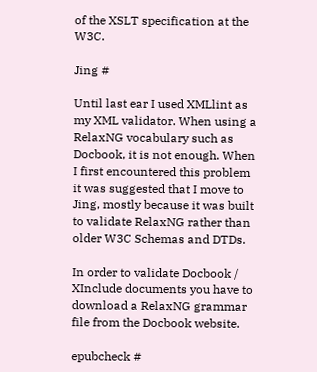of the XSLT specification at the W3C.

Jing #

Until last ear I used XMLlint as my XML validator. When using a RelaxNG vocabulary such as Docbook, it is not enough. When I first encountered this problem it was suggested that I move to Jing, mostly because it was built to validate RelaxNG rather than older W3C Schemas and DTDs.

In order to validate Docbook / XInclude documents you have to download a RelaxNG grammar file from the Docbook website.

epubcheck #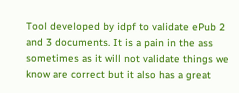Tool developed by idpf to validate ePub 2 and 3 documents. It is a pain in the ass sometimes as it will not validate things we know are correct but it also has a great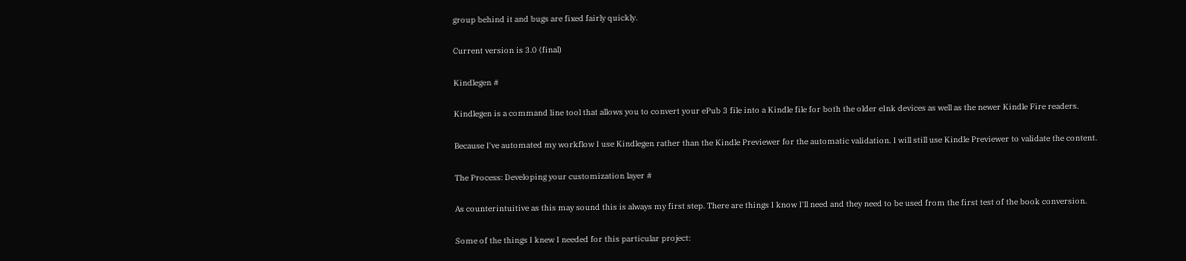group behind it and bugs are fixed fairly quickly.

Current version is 3.0 (final)

Kindlegen #

Kindlegen is a command line tool that allows you to convert your ePub 3 file into a Kindle file for both the older eInk devices as well as the newer Kindle Fire readers.

Because I've automated my workflow I use Kindlegen rather than the Kindle Previewer for the automatic validation. I will still use Kindle Previewer to validate the content.

The Process: Developing your customization layer #

As counterintuitive as this may sound this is always my first step. There are things I know I'll need and they need to be used from the first test of the book conversion.

Some of the things I knew I needed for this particular project: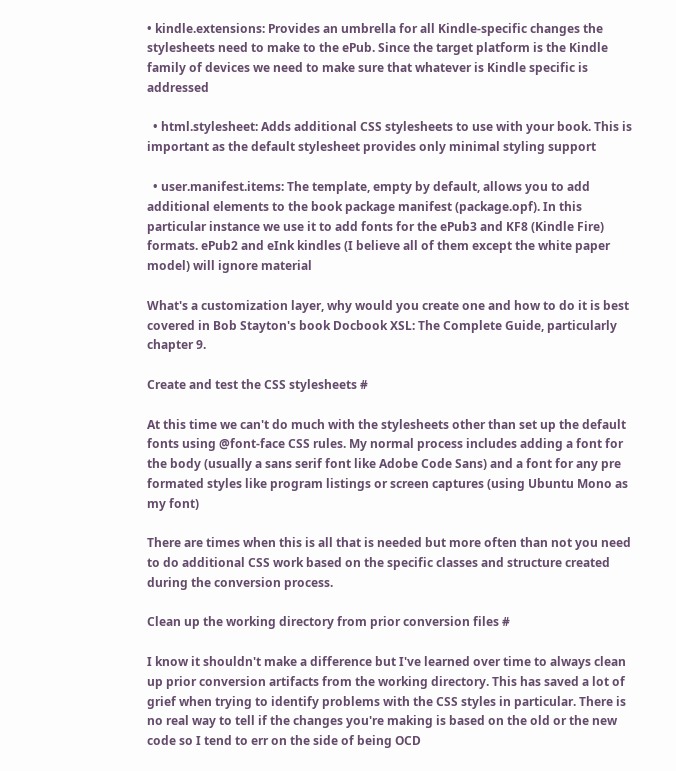• kindle.extensions: Provides an umbrella for all Kindle-specific changes the stylesheets need to make to the ePub. Since the target platform is the Kindle family of devices we need to make sure that whatever is Kindle specific is addressed

  • html.stylesheet: Adds additional CSS stylesheets to use with your book. This is important as the default stylesheet provides only minimal styling support

  • user.manifest.items: The template, empty by default, allows you to add additional elements to the book package manifest (package.opf). In this particular instance we use it to add fonts for the ePub3 and KF8 (Kindle Fire) formats. ePub2 and eInk kindles (I believe all of them except the white paper model) will ignore material

What's a customization layer, why would you create one and how to do it is best covered in Bob Stayton's book Docbook XSL: The Complete Guide, particularly chapter 9.

Create and test the CSS stylesheets #

At this time we can't do much with the stylesheets other than set up the default fonts using @font-face CSS rules. My normal process includes adding a font for the body (usually a sans serif font like Adobe Code Sans) and a font for any pre formated styles like program listings or screen captures (using Ubuntu Mono as my font)

There are times when this is all that is needed but more often than not you need to do additional CSS work based on the specific classes and structure created during the conversion process.

Clean up the working directory from prior conversion files #

I know it shouldn't make a difference but I've learned over time to always clean up prior conversion artifacts from the working directory. This has saved a lot of grief when trying to identify problems with the CSS styles in particular. There is no real way to tell if the changes you're making is based on the old or the new code so I tend to err on the side of being OCD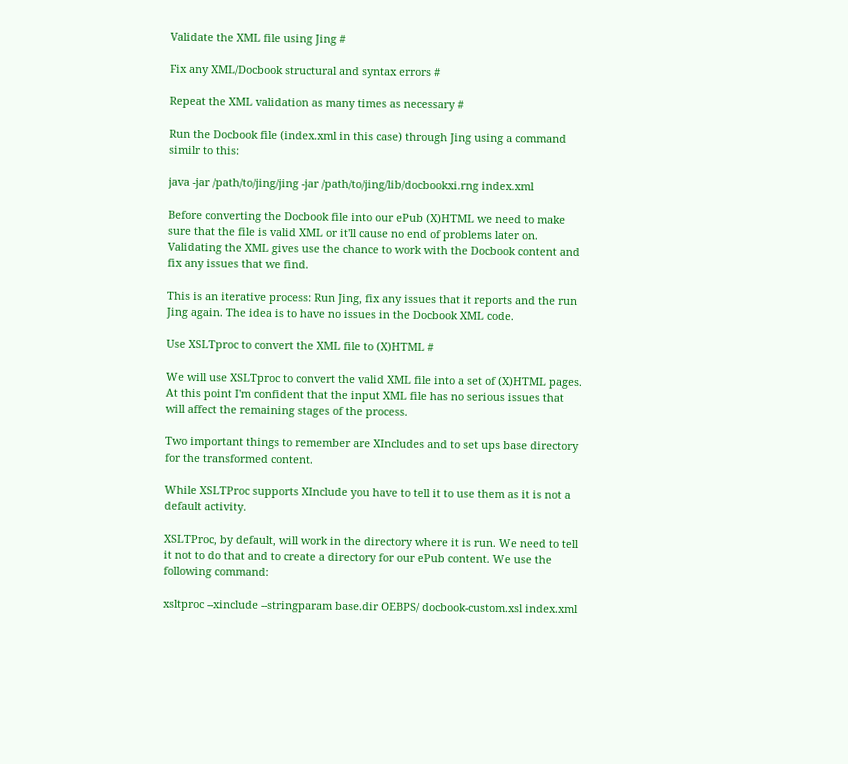Validate the XML file using Jing #

Fix any XML/Docbook structural and syntax errors #

Repeat the XML validation as many times as necessary #

Run the Docbook file (index.xml in this case) through Jing using a command similr to this:

java -jar /path/to/jing/jing -jar /path/to/jing/lib/docbookxi.rng index.xml

Before converting the Docbook file into our ePub (X)HTML we need to make sure that the file is valid XML or it'll cause no end of problems later on. Validating the XML gives use the chance to work with the Docbook content and fix any issues that we find.

This is an iterative process: Run Jing, fix any issues that it reports and the run Jing again. The idea is to have no issues in the Docbook XML code.

Use XSLTproc to convert the XML file to (X)HTML #

We will use XSLTproc to convert the valid XML file into a set of (X)HTML pages. At this point I'm confident that the input XML file has no serious issues that will affect the remaining stages of the process.

Two important things to remember are XIncludes and to set ups base directory for the transformed content.

While XSLTProc supports XInclude you have to tell it to use them as it is not a default activity.

XSLTProc, by default, will work in the directory where it is run. We need to tell it not to do that and to create a directory for our ePub content. We use the following command:

xsltproc --xinclude --stringparam base.dir OEBPS/ docbook-custom.xsl index.xml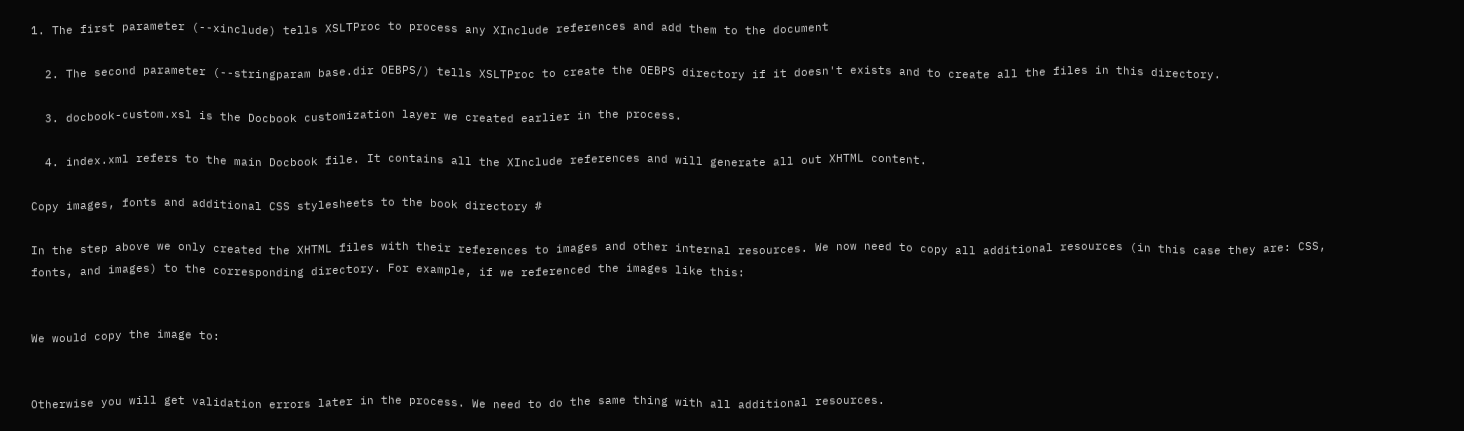1. The first parameter (--xinclude) tells XSLTProc to process any XInclude references and add them to the document

  2. The second parameter (--stringparam base.dir OEBPS/) tells XSLTProc to create the OEBPS directory if it doesn't exists and to create all the files in this directory.

  3. docbook-custom.xsl is the Docbook customization layer we created earlier in the process.

  4. index.xml refers to the main Docbook file. It contains all the XInclude references and will generate all out XHTML content.

Copy images, fonts and additional CSS stylesheets to the book directory #

In the step above we only created the XHTML files with their references to images and other internal resources. We now need to copy all additional resources (in this case they are: CSS, fonts, and images) to the corresponding directory. For example, if we referenced the images like this:


We would copy the image to:


Otherwise you will get validation errors later in the process. We need to do the same thing with all additional resources.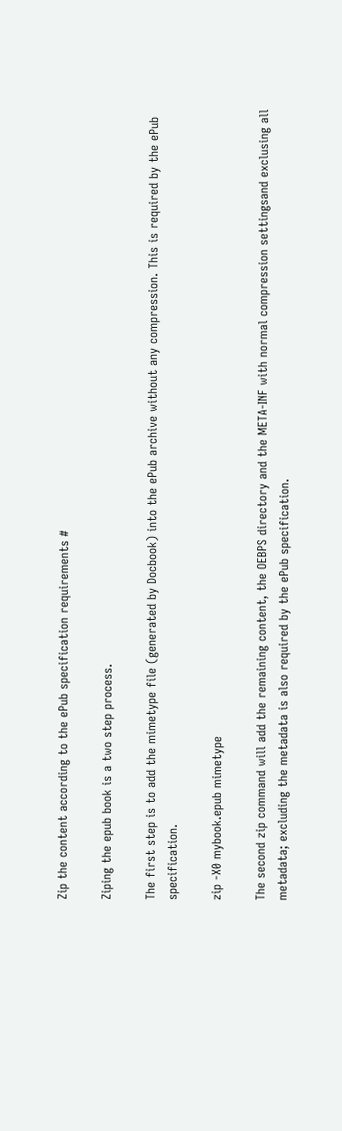Zip the content according to the ePub specification requirements #

Ziping the epub book is a two step process.

The first step is to add the mimetype file (generated by Docbook) into the ePub archive without any compression. This is required by the ePub specification.

zip -X0 mybook.epub mimetype

The second zip command will add the remaining content, the OEBPS directory and the META-INF with normal compression settingsand exclusing all metadata; excluding the metadata is also required by the ePub specification.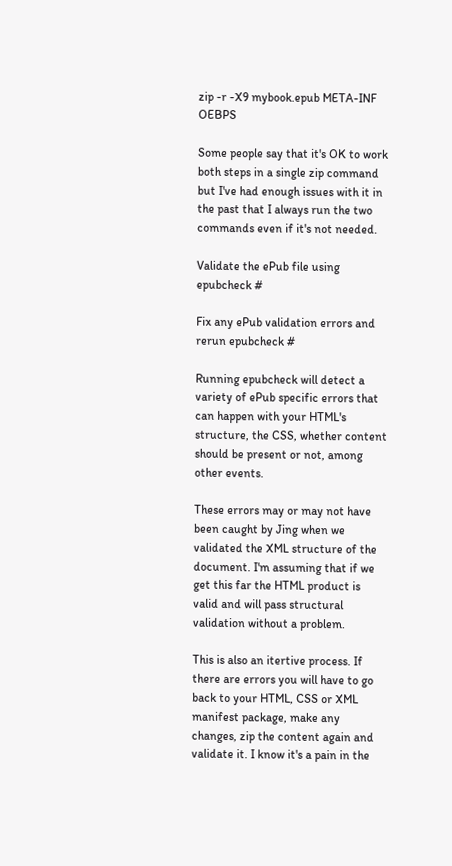zip -r -X9 mybook.epub META-INF OEBPS

Some people say that it's OK to work both steps in a single zip command but I've had enough issues with it in the past that I always run the two commands even if it's not needed.

Validate the ePub file using epubcheck #

Fix any ePub validation errors and rerun epubcheck #

Running epubcheck will detect a variety of ePub specific errors that can happen with your HTML's structure, the CSS, whether content should be present or not, among other events.

These errors may or may not have been caught by Jing when we validated the XML structure of the document. I'm assuming that if we get this far the HTML product is valid and will pass structural validation without a problem.

This is also an itertive process. If there are errors you will have to go back to your HTML, CSS or XML manifest package, make any changes, zip the content again and validate it. I know it's a pain in the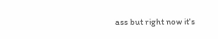ass but right now it's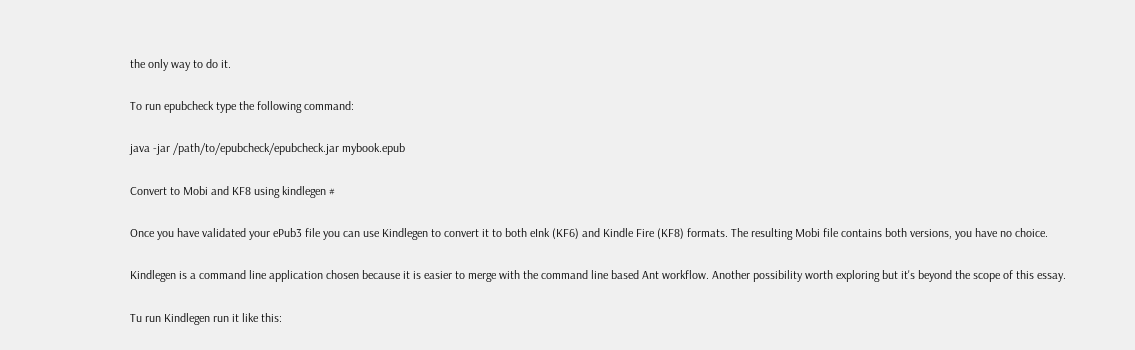the only way to do it.

To run epubcheck type the following command:

java -jar /path/to/epubcheck/epubcheck.jar mybook.epub

Convert to Mobi and KF8 using kindlegen #

Once you have validated your ePub3 file you can use Kindlegen to convert it to both eInk (KF6) and Kindle Fire (KF8) formats. The resulting Mobi file contains both versions, you have no choice.

Kindlegen is a command line application chosen because it is easier to merge with the command line based Ant workflow. Another possibility worth exploring but it's beyond the scope of this essay.

Tu run Kindlegen run it like this: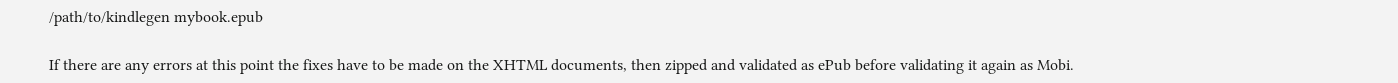/path/to/kindlegen mybook.epub

If there are any errors at this point the fixes have to be made on the XHTML documents, then zipped and validated as ePub before validating it again as Mobi.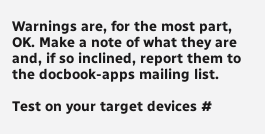Warnings are, for the most part, OK. Make a note of what they are and, if so inclined, report them to the docbook-apps mailing list.

Test on your target devices #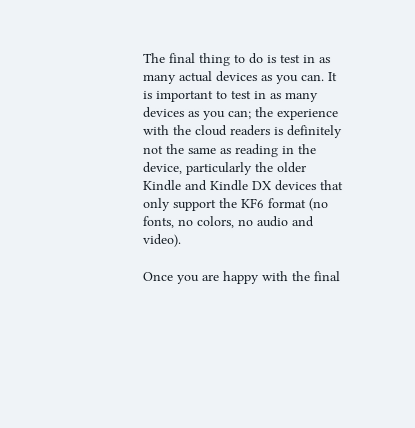The final thing to do is test in as many actual devices as you can. It is important to test in as many devices as you can; the experience with the cloud readers is definitely not the same as reading in the device, particularly the older Kindle and Kindle DX devices that only support the KF6 format (no fonts, no colors, no audio and video).

Once you are happy with the final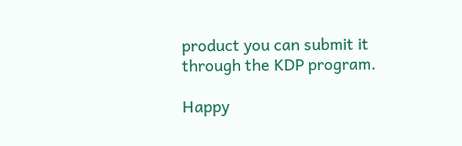product you can submit it through the KDP program.

Happy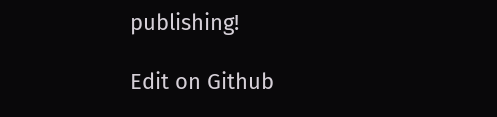publishing!

Edit on Github